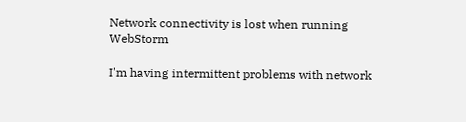Network connectivity is lost when running WebStorm

I'm having intermittent problems with network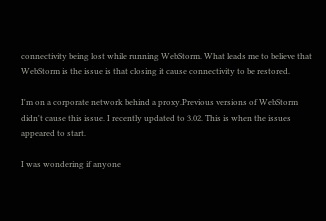connectivity being lost while running WebStorm. What leads me to believe that WebStorm is the issue is that closing it cause connectivity to be restored.

I'm on a corporate network behind a proxy.Previous versions of WebStorm didn't cause this issue. I recently updated to 3.02. This is when the issues appeared to start.

I was wondering if anyone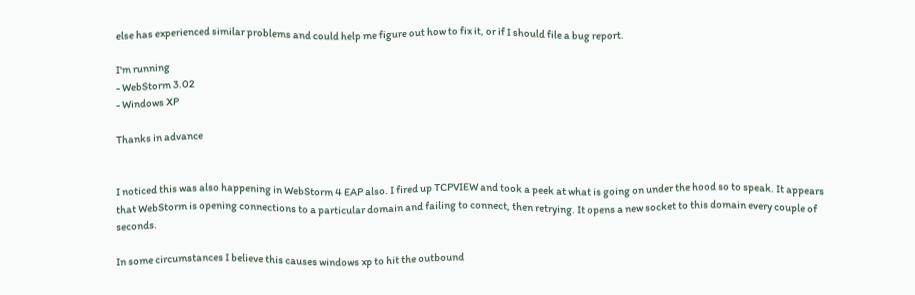else has experienced similar problems and could help me figure out how to fix it, or if I should file a bug report.

I'm running
- WebStorm 3.02
- Windows XP

Thanks in advance


I noticed this was also happening in WebStorm 4 EAP also. I fired up TCPVIEW and took a peek at what is going on under the hood so to speak. It appears that WebStorm is opening connections to a particular domain and failing to connect, then retrying. It opens a new socket to this domain every couple of seconds.

In some circumstances I believe this causes windows xp to hit the outbound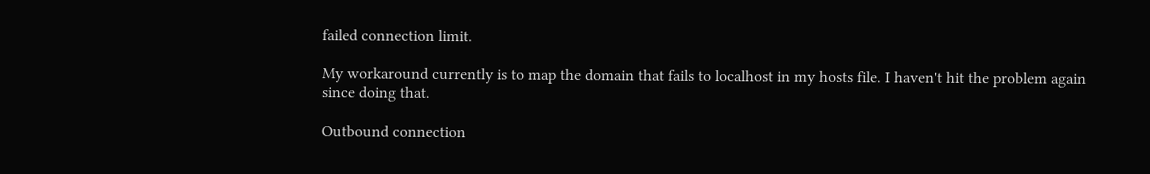failed connection limit.

My workaround currently is to map the domain that fails to localhost in my hosts file. I haven't hit the problem again since doing that.

Outbound connection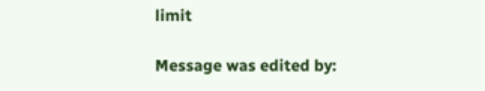limit

Message was edited by: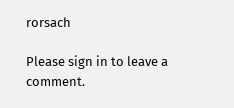rorsach

Please sign in to leave a comment.